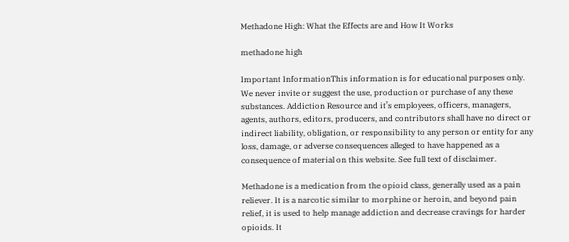Methadone High: What the Effects are and How It Works

methadone high

Important InformationThis information is for educational purposes only. We never invite or suggest the use, production or purchase of any these substances. Addiction Resource and it’s employees, officers, managers, agents, authors, editors, producers, and contributors shall have no direct or indirect liability, obligation, or responsibility to any person or entity for any loss, damage, or adverse consequences alleged to have happened as a consequence of material on this website. See full text of disclaimer.

Methadone is a medication from the opioid class, generally used as a pain reliever. It is a narcotic similar to morphine or heroin, and beyond pain relief, it is used to help manage addiction and decrease cravings for harder opioids. It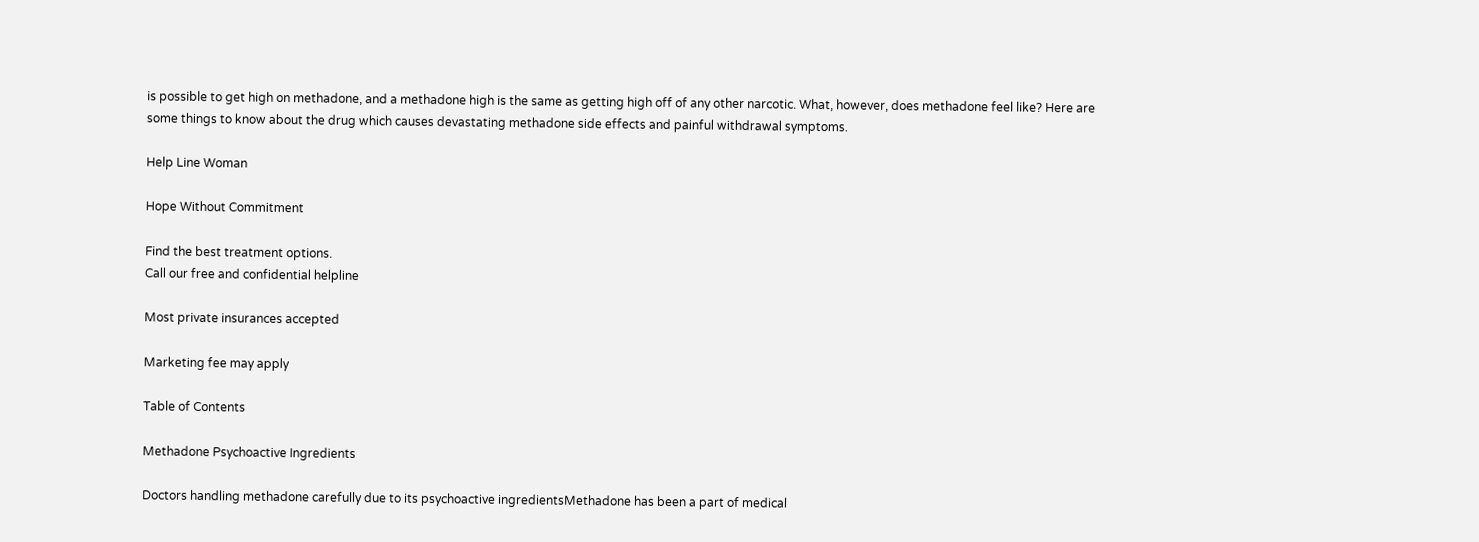is possible to get high on methadone, and a methadone high is the same as getting high off of any other narcotic. What, however, does methadone feel like? Here are some things to know about the drug which causes devastating methadone side effects and painful withdrawal symptoms.

Help Line Woman

Hope Without Commitment

Find the best treatment options.
Call our free and confidential helpline

Most private insurances accepted

Marketing fee may apply

Table of Contents

Methadone Psychoactive Ingredients

Doctors handling methadone carefully due to its psychoactive ingredientsMethadone has been a part of medical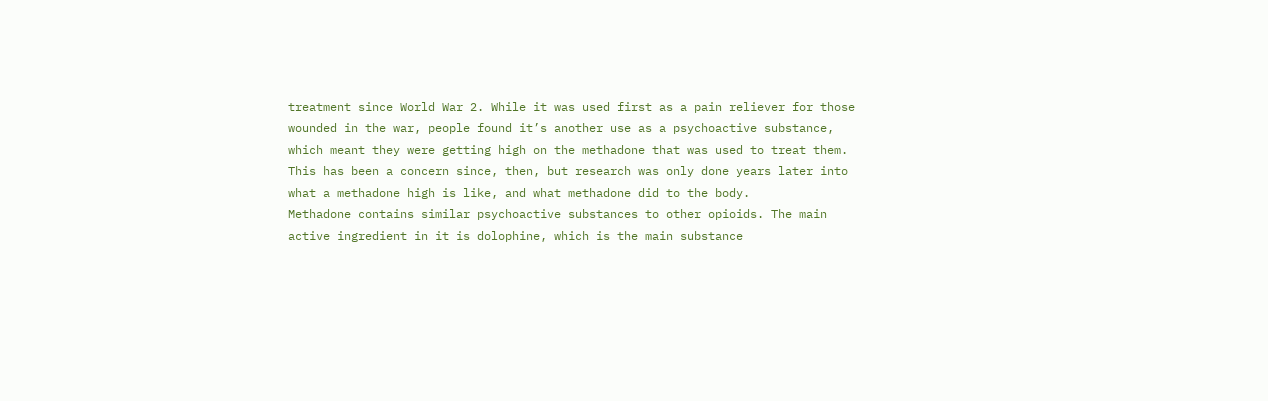treatment since World War 2. While it was used first as a pain reliever for those wounded in the war, people found it’s another use as a psychoactive substance, which meant they were getting high on the methadone that was used to treat them. This has been a concern since, then, but research was only done years later into what a methadone high is like, and what methadone did to the body.
Methadone contains similar psychoactive substances to other opioids. The main active ingredient in it is dolophine, which is the main substance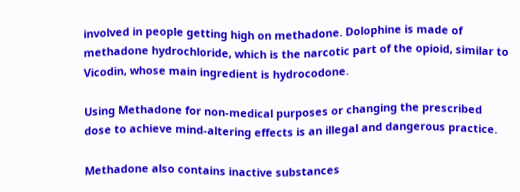involved in people getting high on methadone. Dolophine is made of methadone hydrochloride, which is the narcotic part of the opioid, similar to Vicodin, whose main ingredient is hydrocodone.

Using Methadone for non-medical purposes or changing the prescribed dose to achieve mind-altering effects is an illegal and dangerous practice.

Methadone also contains inactive substances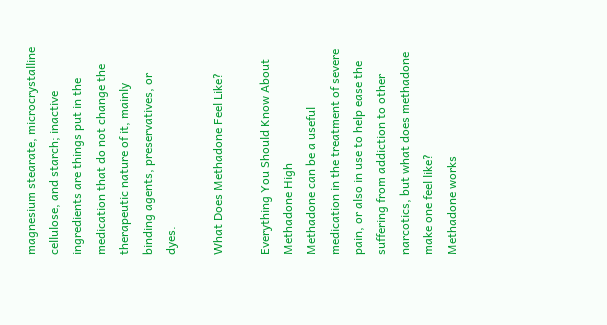magnesium stearate, microcrystalline cellulose, and starch; inactive ingredients are things put in the medication that do not change the therapeutic nature of it, mainly binding agents, preservatives, or dyes.

What Does Methadone Feel Like?

Everything You Should Know About Methadone High
Methadone can be a useful medication in the treatment of severe pain, or also in use to help ease the suffering from addiction to other narcotics, but what does methadone make one feel like?
Methadone works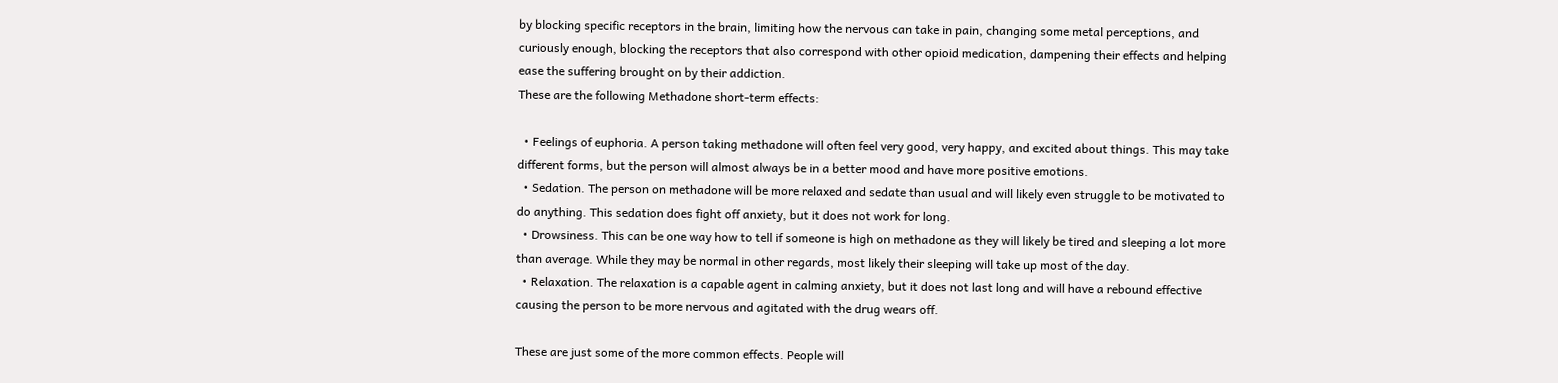by blocking specific receptors in the brain, limiting how the nervous can take in pain, changing some metal perceptions, and curiously enough, blocking the receptors that also correspond with other opioid medication, dampening their effects and helping ease the suffering brought on by their addiction.
These are the following Methadone short-term effects:

  • Feelings of euphoria. A person taking methadone will often feel very good, very happy, and excited about things. This may take different forms, but the person will almost always be in a better mood and have more positive emotions.
  • Sedation. The person on methadone will be more relaxed and sedate than usual and will likely even struggle to be motivated to do anything. This sedation does fight off anxiety, but it does not work for long.
  • Drowsiness. This can be one way how to tell if someone is high on methadone as they will likely be tired and sleeping a lot more than average. While they may be normal in other regards, most likely their sleeping will take up most of the day.
  • Relaxation. The relaxation is a capable agent in calming anxiety, but it does not last long and will have a rebound effective causing the person to be more nervous and agitated with the drug wears off.

These are just some of the more common effects. People will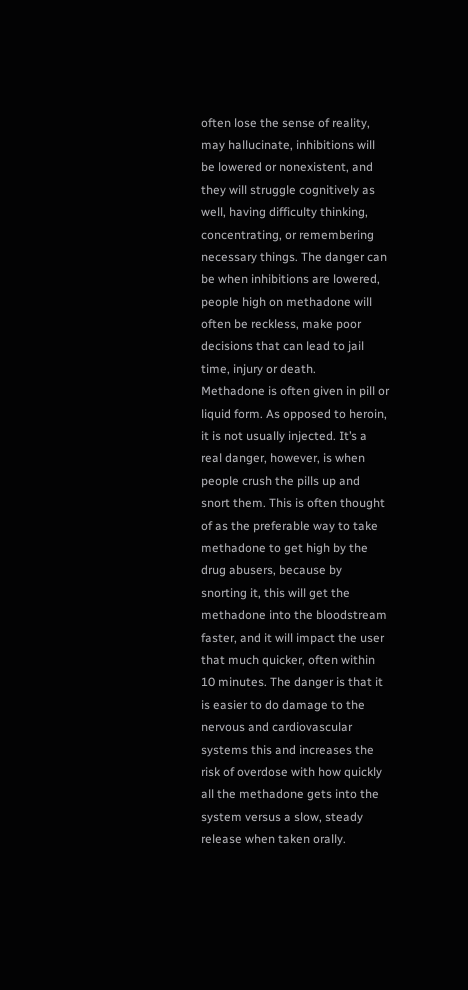often lose the sense of reality, may hallucinate, inhibitions will be lowered or nonexistent, and they will struggle cognitively as well, having difficulty thinking, concentrating, or remembering necessary things. The danger can be when inhibitions are lowered, people high on methadone will often be reckless, make poor decisions that can lead to jail time, injury or death.
Methadone is often given in pill or liquid form. As opposed to heroin, it is not usually injected. It’s a real danger, however, is when people crush the pills up and snort them. This is often thought of as the preferable way to take methadone to get high by the drug abusers, because by snorting it, this will get the methadone into the bloodstream faster, and it will impact the user that much quicker, often within 10 minutes. The danger is that it is easier to do damage to the nervous and cardiovascular systems this and increases the risk of overdose with how quickly all the methadone gets into the system versus a slow, steady release when taken orally.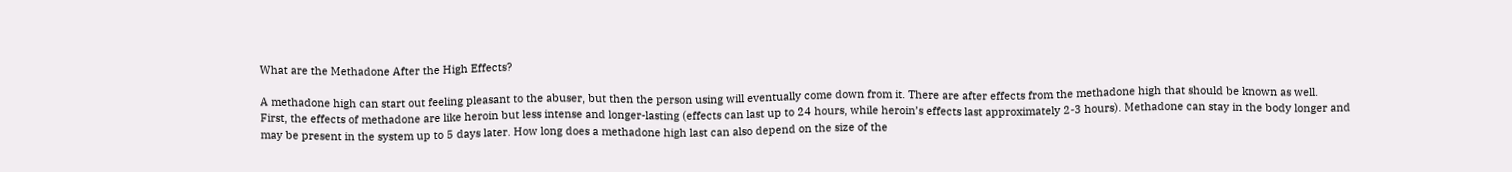What are the Methadone After the High Effects?

A methadone high can start out feeling pleasant to the abuser, but then the person using will eventually come down from it. There are after effects from the methadone high that should be known as well.
First, the effects of methadone are like heroin but less intense and longer-lasting (effects can last up to 24 hours, while heroin’s effects last approximately 2-3 hours). Methadone can stay in the body longer and may be present in the system up to 5 days later. How long does a methadone high last can also depend on the size of the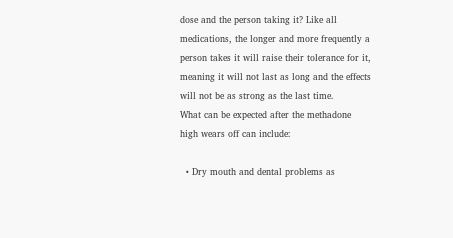dose and the person taking it? Like all medications, the longer and more frequently a person takes it will raise their tolerance for it, meaning it will not last as long and the effects will not be as strong as the last time.
What can be expected after the methadone high wears off can include:

  • Dry mouth and dental problems as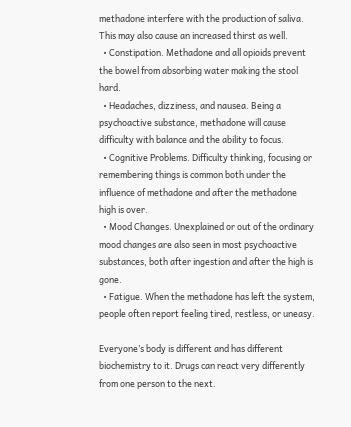methadone interfere with the production of saliva. This may also cause an increased thirst as well.
  • Constipation. Methadone and all opioids prevent the bowel from absorbing water making the stool hard.
  • Headaches, dizziness, and nausea. Being a psychoactive substance, methadone will cause difficulty with balance and the ability to focus.
  • Cognitive Problems. Difficulty thinking, focusing or remembering things is common both under the influence of methadone and after the methadone high is over.
  • Mood Changes. Unexplained or out of the ordinary mood changes are also seen in most psychoactive substances, both after ingestion and after the high is gone.
  • Fatigue. When the methadone has left the system, people often report feeling tired, restless, or uneasy.

Everyone’s body is different and has different biochemistry to it. Drugs can react very differently from one person to the next.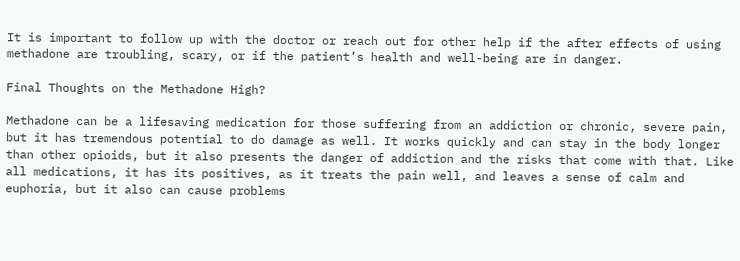It is important to follow up with the doctor or reach out for other help if the after effects of using methadone are troubling, scary, or if the patient’s health and well-being are in danger.

Final Thoughts on the Methadone High?

Methadone can be a lifesaving medication for those suffering from an addiction or chronic, severe pain, but it has tremendous potential to do damage as well. It works quickly and can stay in the body longer than other opioids, but it also presents the danger of addiction and the risks that come with that. Like all medications, it has its positives, as it treats the pain well, and leaves a sense of calm and euphoria, but it also can cause problems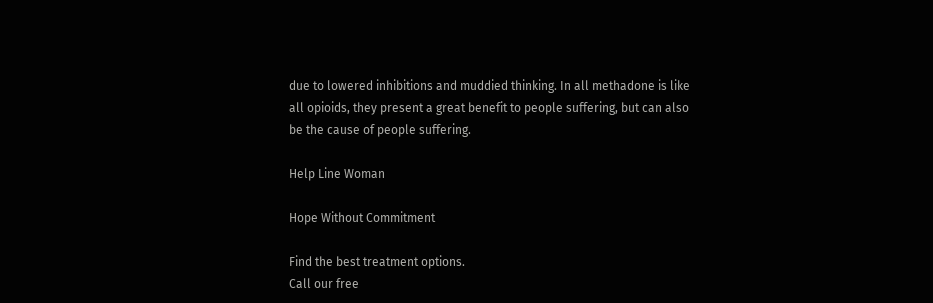due to lowered inhibitions and muddied thinking. In all methadone is like all opioids, they present a great benefit to people suffering, but can also be the cause of people suffering.

Help Line Woman

Hope Without Commitment

Find the best treatment options.
Call our free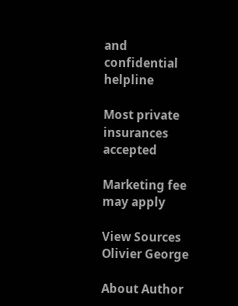and confidential helpline

Most private insurances accepted

Marketing fee may apply

View Sources
Olivier George

About Author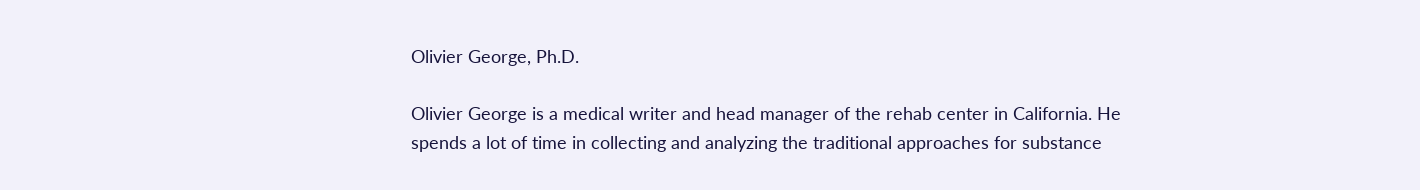Olivier George, Ph.D.

Olivier George is a medical writer and head manager of the rehab center in California. He spends a lot of time in collecting and analyzing the traditional approaches for substance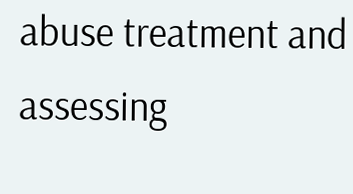abuse treatment and assessing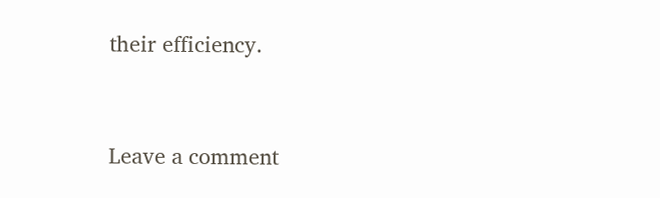their efficiency.


Leave a comment